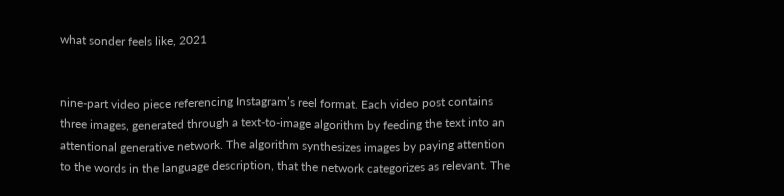what sonder feels like, 2021


nine-part video piece referencing Instagram’s reel format. Each video post contains three images, generated through a text-to-image algorithm by feeding the text into an attentional generative network. The algorithm synthesizes images by paying attention to the words in the language description, that the network categorizes as relevant. The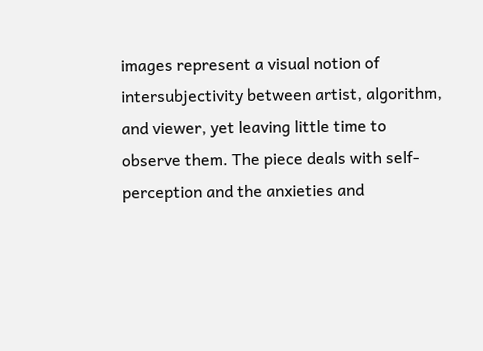images represent a visual notion of intersubjectivity between artist, algorithm, and viewer, yet leaving little time to observe them. The piece deals with self-perception and the anxieties and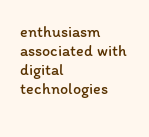enthusiasm associated with digital technologies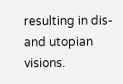resulting in dis- and utopian visions.